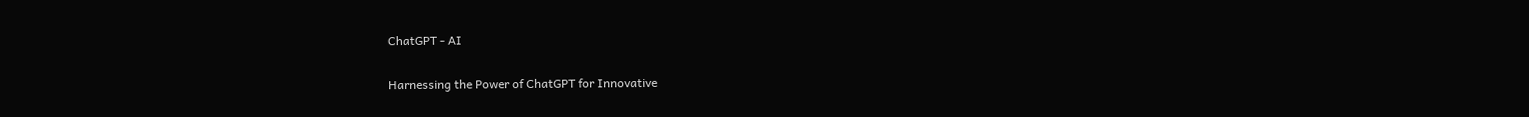ChatGPT - AI

Harnessing the Power of ChatGPT for Innovative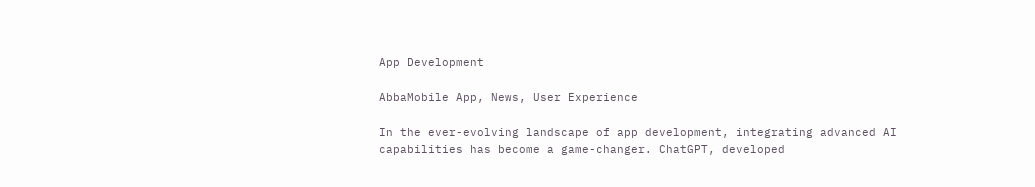App Development

AbbaMobile App, News, User Experience

In the ever-evolving landscape of app development, integrating advanced AI capabilities has become a game-changer. ChatGPT, developed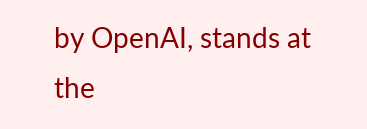by OpenAI, stands at the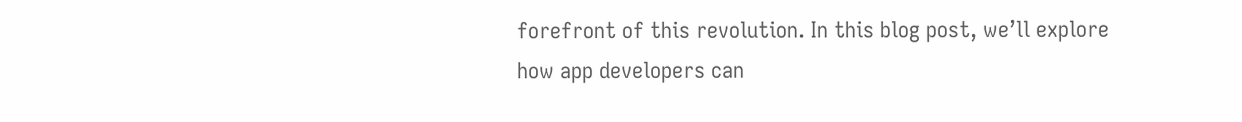forefront of this revolution. In this blog post, we’ll explore how app developers can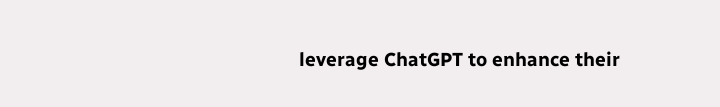leverage ChatGPT to enhance their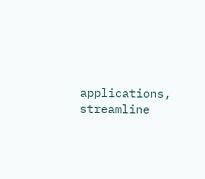applications, streamline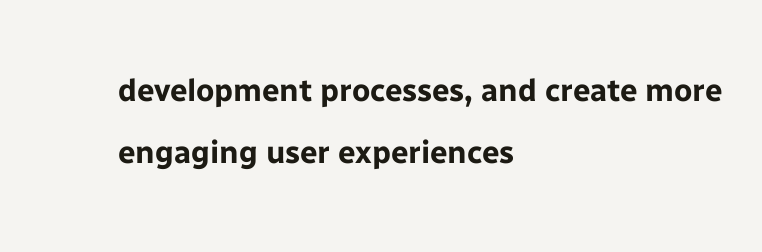development processes, and create more engaging user experiences